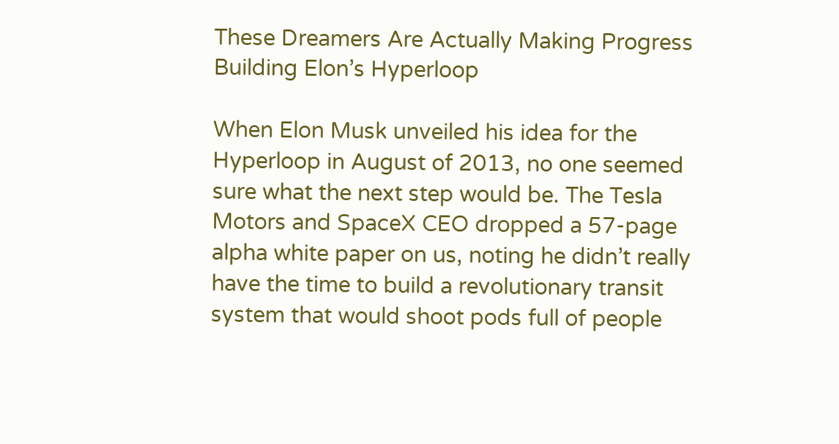These Dreamers Are Actually Making Progress Building Elon’s Hyperloop

When Elon Musk unveiled his idea for the Hyperloop in August of 2013, no one seemed sure what the next step would be. The Tesla Motors and SpaceX CEO dropped a 57-page alpha white paper on us, noting he didn’t really have the time to build a revolutionary transit system that would shoot pods full of people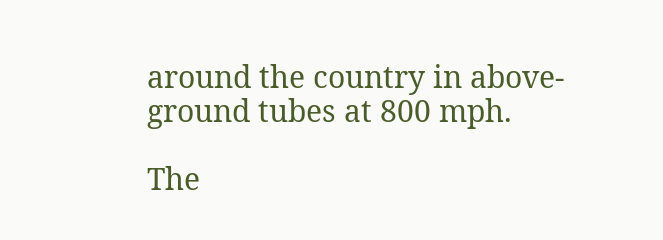around the country in above-ground tubes at 800 mph.

The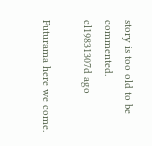story is too old to be commented.
cl19831307d ago

Futurama here we come.